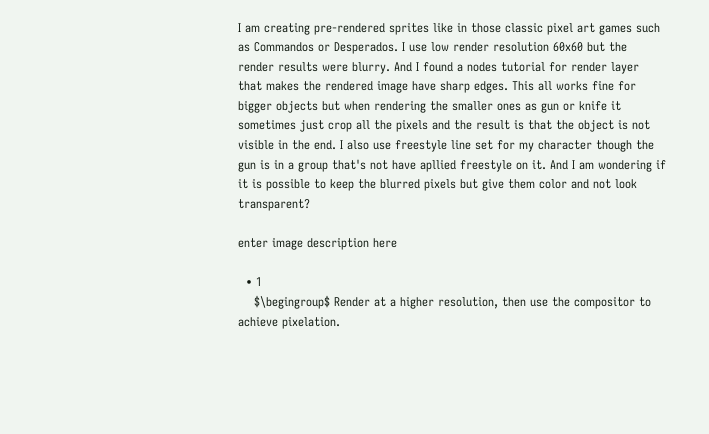I am creating pre-rendered sprites like in those classic pixel art games such as Commandos or Desperados. I use low render resolution 60x60 but the render results were blurry. And I found a nodes tutorial for render layer that makes the rendered image have sharp edges. This all works fine for bigger objects but when rendering the smaller ones as gun or knife it sometimes just crop all the pixels and the result is that the object is not visible in the end. I also use freestyle line set for my character though the gun is in a group that's not have apllied freestyle on it. And I am wondering if it is possible to keep the blurred pixels but give them color and not look transparent?

enter image description here

  • 1
    $\begingroup$ Render at a higher resolution, then use the compositor to achieve pixelation.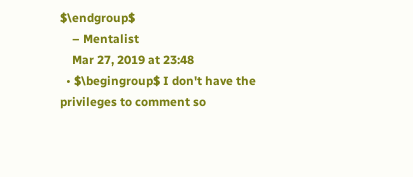$\endgroup$
    – Mentalist
    Mar 27, 2019 at 23:48
  • $\begingroup$ I don't have the privileges to comment so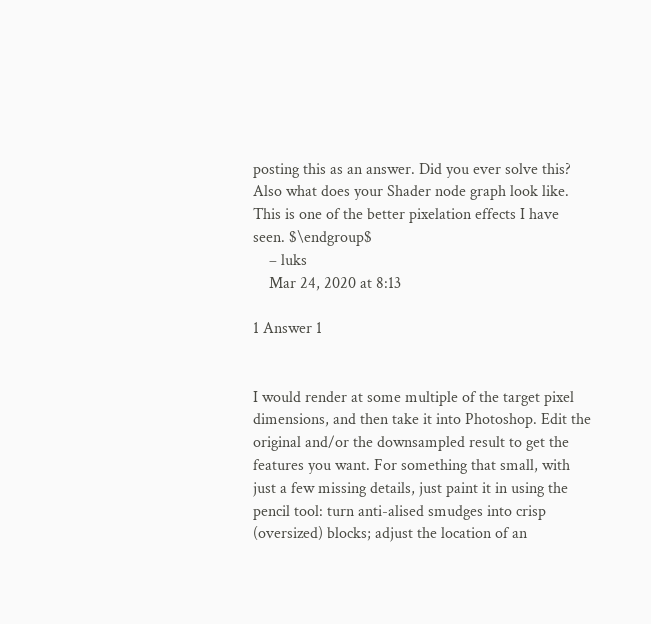posting this as an answer. Did you ever solve this? Also what does your Shader node graph look like. This is one of the better pixelation effects I have seen. $\endgroup$
    – luks
    Mar 24, 2020 at 8:13

1 Answer 1


I would render at some multiple of the target pixel dimensions, and then take it into Photoshop. Edit the original and/or the downsampled result to get the features you want. For something that small, with just a few missing details, just paint it in using the pencil tool: turn anti-alised smudges into crisp (oversized) blocks; adjust the location of an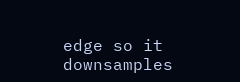edge so it downsamples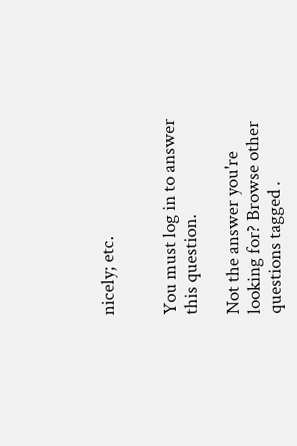nicely; etc.


You must log in to answer this question.

Not the answer you're looking for? Browse other questions tagged .